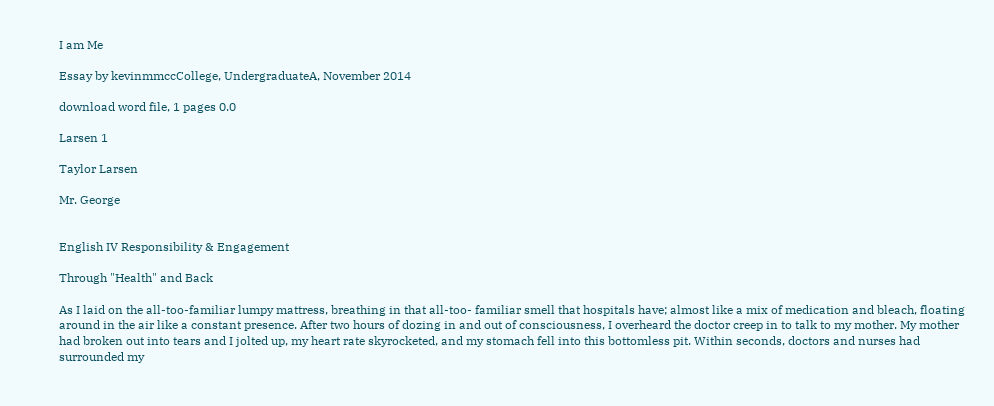I am Me

Essay by kevinmmccCollege, UndergraduateA, November 2014

download word file, 1 pages 0.0

Larsen 1

Taylor Larsen

Mr. George


English IV Responsibility & Engagement

Through "Health" and Back

As I laid on the all-too-familiar lumpy mattress, breathing in that all-too- familiar smell that hospitals have; almost like a mix of medication and bleach, floating around in the air like a constant presence. After two hours of dozing in and out of consciousness, I overheard the doctor creep in to talk to my mother. My mother had broken out into tears and I jolted up, my heart rate skyrocketed, and my stomach fell into this bottomless pit. Within seconds, doctors and nurses had surrounded my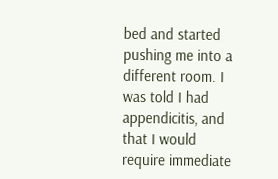bed and started pushing me into a different room. I was told I had appendicitis, and that I would require immediate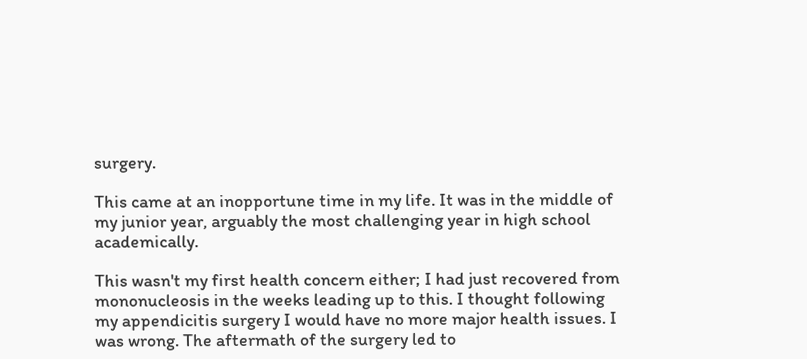surgery.

This came at an inopportune time in my life. It was in the middle of my junior year, arguably the most challenging year in high school academically.

This wasn't my first health concern either; I had just recovered from mononucleosis in the weeks leading up to this. I thought following my appendicitis surgery I would have no more major health issues. I was wrong. The aftermath of the surgery led to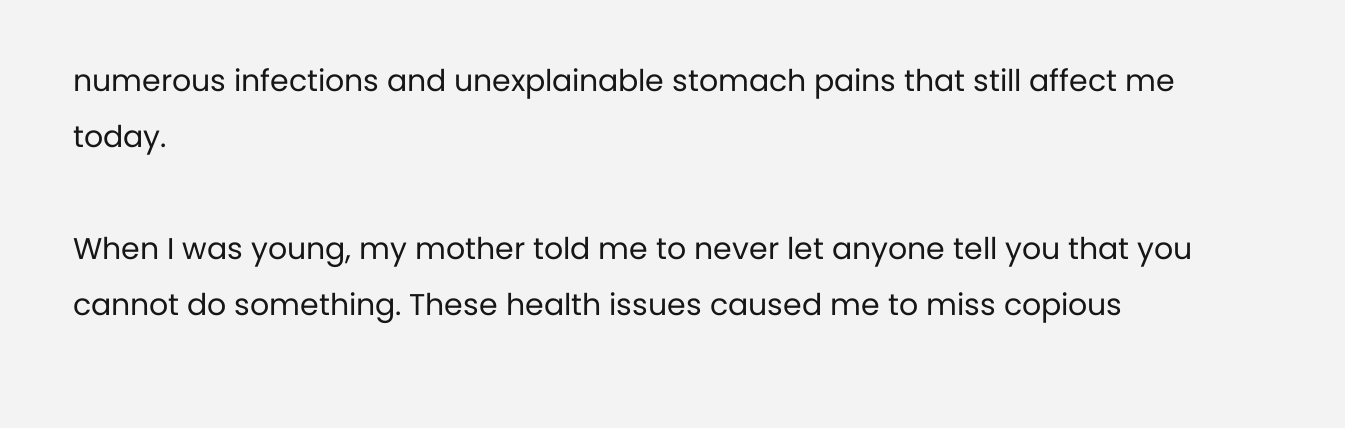numerous infections and unexplainable stomach pains that still affect me today.

When I was young, my mother told me to never let anyone tell you that you cannot do something. These health issues caused me to miss copious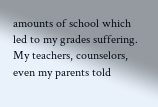amounts of school which led to my grades suffering. My teachers, counselors, even my parents told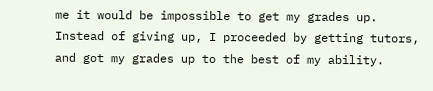me it would be impossible to get my grades up. Instead of giving up, I proceeded by getting tutors, and got my grades up to the best of my ability.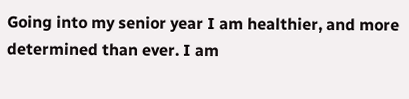Going into my senior year I am healthier, and more determined than ever. I am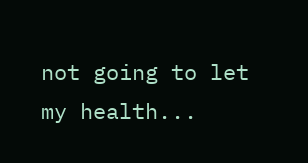not going to let my health...